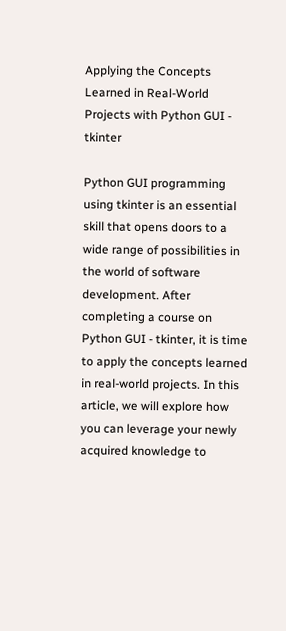Applying the Concepts Learned in Real-World Projects with Python GUI - tkinter

Python GUI programming using tkinter is an essential skill that opens doors to a wide range of possibilities in the world of software development. After completing a course on Python GUI - tkinter, it is time to apply the concepts learned in real-world projects. In this article, we will explore how you can leverage your newly acquired knowledge to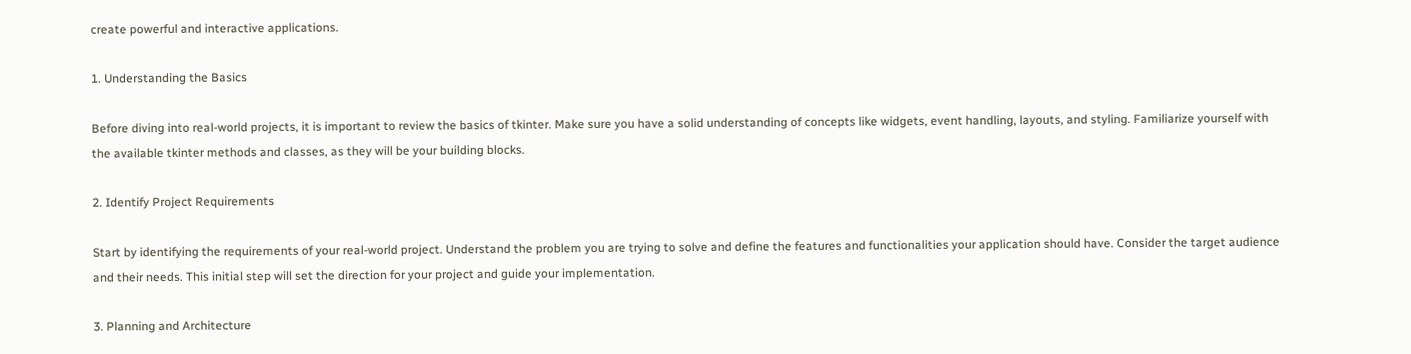create powerful and interactive applications.

1. Understanding the Basics

Before diving into real-world projects, it is important to review the basics of tkinter. Make sure you have a solid understanding of concepts like widgets, event handling, layouts, and styling. Familiarize yourself with the available tkinter methods and classes, as they will be your building blocks.

2. Identify Project Requirements

Start by identifying the requirements of your real-world project. Understand the problem you are trying to solve and define the features and functionalities your application should have. Consider the target audience and their needs. This initial step will set the direction for your project and guide your implementation.

3. Planning and Architecture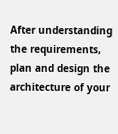After understanding the requirements, plan and design the architecture of your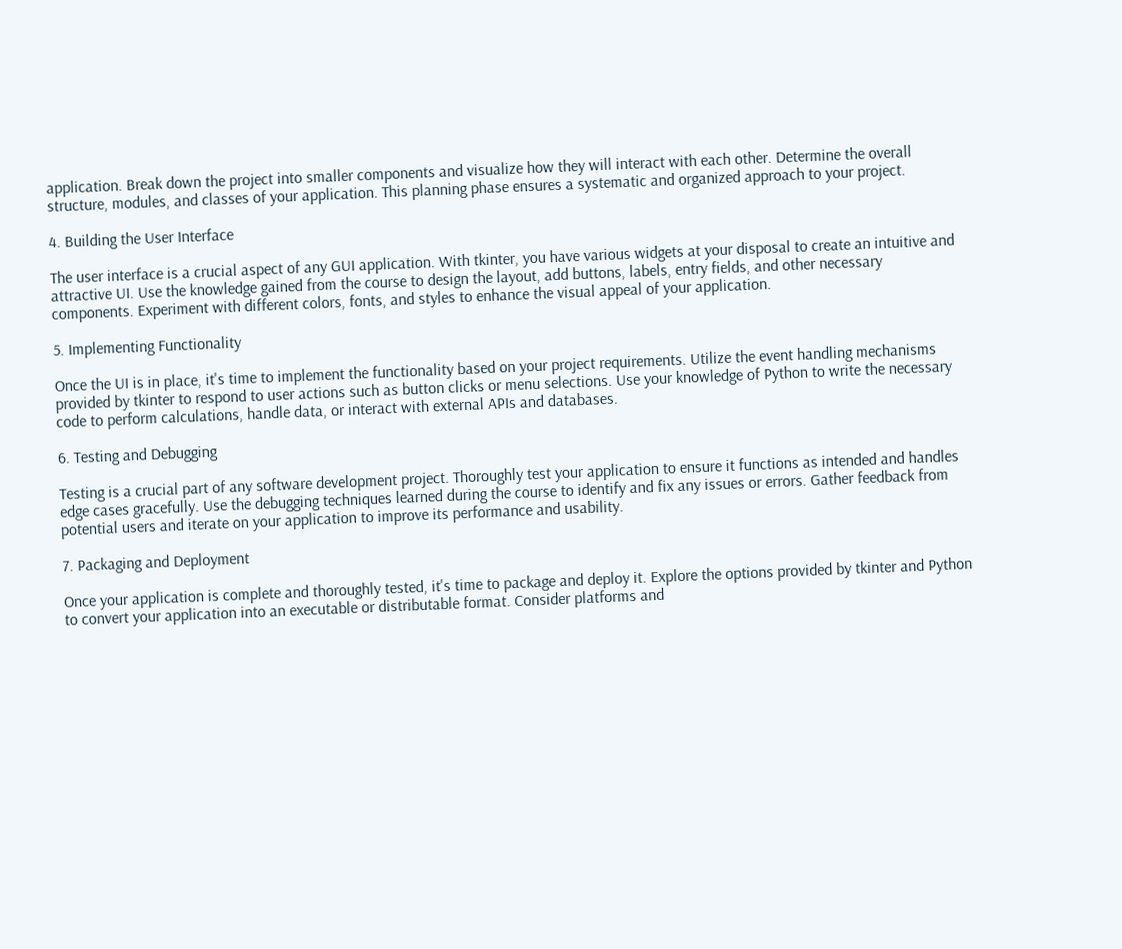application. Break down the project into smaller components and visualize how they will interact with each other. Determine the overall structure, modules, and classes of your application. This planning phase ensures a systematic and organized approach to your project.

4. Building the User Interface

The user interface is a crucial aspect of any GUI application. With tkinter, you have various widgets at your disposal to create an intuitive and attractive UI. Use the knowledge gained from the course to design the layout, add buttons, labels, entry fields, and other necessary components. Experiment with different colors, fonts, and styles to enhance the visual appeal of your application.

5. Implementing Functionality

Once the UI is in place, it's time to implement the functionality based on your project requirements. Utilize the event handling mechanisms provided by tkinter to respond to user actions such as button clicks or menu selections. Use your knowledge of Python to write the necessary code to perform calculations, handle data, or interact with external APIs and databases.

6. Testing and Debugging

Testing is a crucial part of any software development project. Thoroughly test your application to ensure it functions as intended and handles edge cases gracefully. Use the debugging techniques learned during the course to identify and fix any issues or errors. Gather feedback from potential users and iterate on your application to improve its performance and usability.

7. Packaging and Deployment

Once your application is complete and thoroughly tested, it's time to package and deploy it. Explore the options provided by tkinter and Python to convert your application into an executable or distributable format. Consider platforms and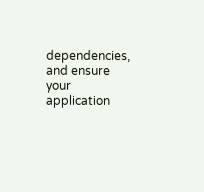dependencies, and ensure your application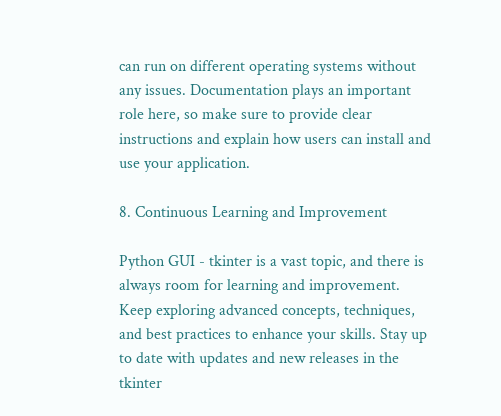can run on different operating systems without any issues. Documentation plays an important role here, so make sure to provide clear instructions and explain how users can install and use your application.

8. Continuous Learning and Improvement

Python GUI - tkinter is a vast topic, and there is always room for learning and improvement. Keep exploring advanced concepts, techniques, and best practices to enhance your skills. Stay up to date with updates and new releases in the tkinter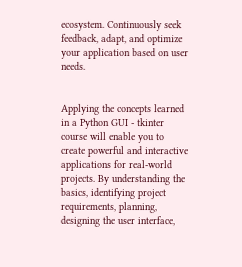ecosystem. Continuously seek feedback, adapt, and optimize your application based on user needs.


Applying the concepts learned in a Python GUI - tkinter course will enable you to create powerful and interactive applications for real-world projects. By understanding the basics, identifying project requirements, planning, designing the user interface,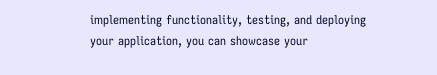implementing functionality, testing, and deploying your application, you can showcase your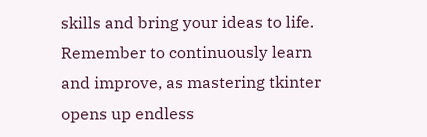skills and bring your ideas to life. Remember to continuously learn and improve, as mastering tkinter opens up endless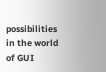possibilities in the world of GUI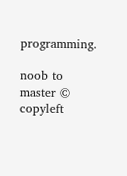programming.

noob to master © copyleft